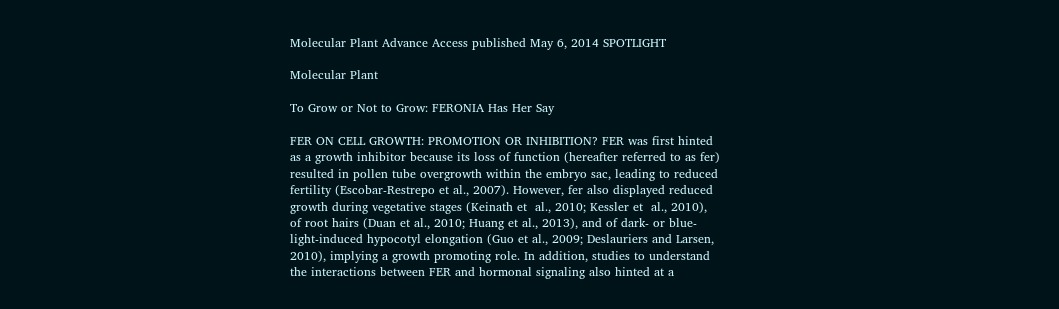Molecular Plant Advance Access published May 6, 2014 SPOTLIGHT

Molecular Plant

To Grow or Not to Grow: FERONIA Has Her Say

FER ON CELL GROWTH: PROMOTION OR INHIBITION? FER was first hinted as a growth inhibitor because its loss of function (hereafter referred to as fer) resulted in pollen tube overgrowth within the embryo sac, leading to reduced fertility (Escobar-Restrepo et al., 2007). However, fer also displayed reduced growth during vegetative stages (Keinath et  al., 2010; Kessler et  al., 2010), of root hairs (Duan et al., 2010; Huang et al., 2013), and of dark- or blue-light-induced hypocotyl elongation (Guo et al., 2009; Deslauriers and Larsen, 2010), implying a growth promoting role. In addition, studies to understand the interactions between FER and hormonal signaling also hinted at a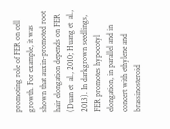promoting role of FER on cell growth. For example, it was shown that auxin-promoted root hair elongation depends on FER (Duan et  al., 2010; Huang et  al., 2013). In darkgrown seedlings, FER promotes hypocotyl elongation, in parallel and in concert with ethylene and brassinosteroid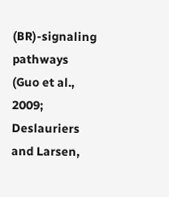(BR)-signaling pathways (Guo et al., 2009; Deslauriers and Larsen,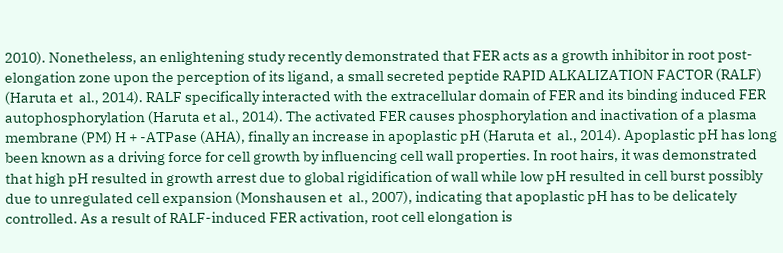2010). Nonetheless, an enlightening study recently demonstrated that FER acts as a growth inhibitor in root post-elongation zone upon the perception of its ligand, a small secreted peptide RAPID ALKALIZATION FACTOR (RALF) (Haruta et  al., 2014). RALF specifically interacted with the extracellular domain of FER and its binding induced FER autophosphorylation (Haruta et al., 2014). The activated FER causes phosphorylation and inactivation of a plasma membrane (PM) H + -ATPase (AHA), finally an increase in apoplastic pH (Haruta et  al., 2014). Apoplastic pH has long been known as a driving force for cell growth by influencing cell wall properties. In root hairs, it was demonstrated that high pH resulted in growth arrest due to global rigidification of wall while low pH resulted in cell burst possibly due to unregulated cell expansion (Monshausen et  al., 2007), indicating that apoplastic pH has to be delicately controlled. As a result of RALF-induced FER activation, root cell elongation is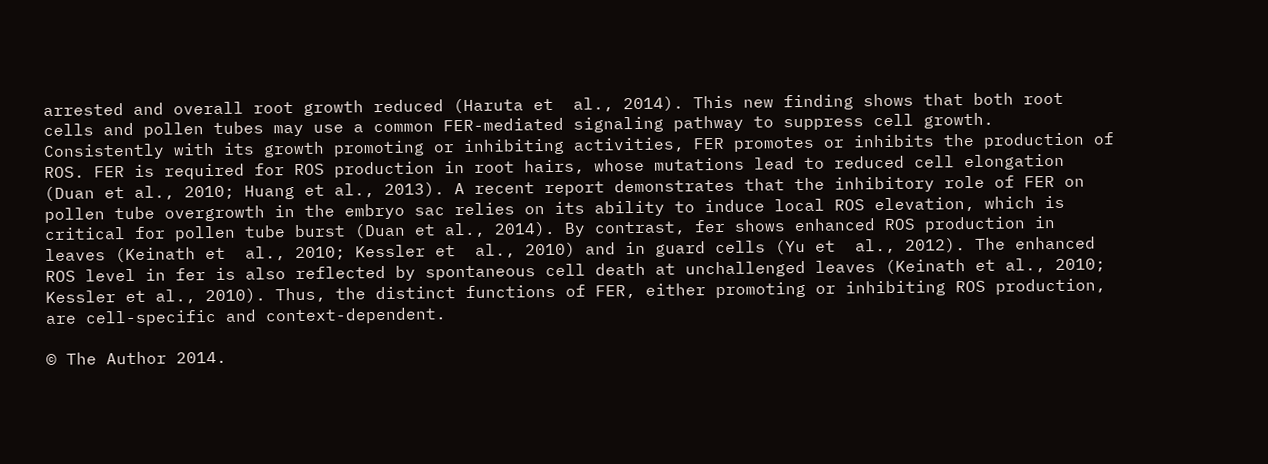arrested and overall root growth reduced (Haruta et  al., 2014). This new finding shows that both root cells and pollen tubes may use a common FER-mediated signaling pathway to suppress cell growth. Consistently with its growth promoting or inhibiting activities, FER promotes or inhibits the production of ROS. FER is required for ROS production in root hairs, whose mutations lead to reduced cell elongation (Duan et al., 2010; Huang et al., 2013). A recent report demonstrates that the inhibitory role of FER on pollen tube overgrowth in the embryo sac relies on its ability to induce local ROS elevation, which is critical for pollen tube burst (Duan et al., 2014). By contrast, fer shows enhanced ROS production in leaves (Keinath et  al., 2010; Kessler et  al., 2010) and in guard cells (Yu et  al., 2012). The enhanced ROS level in fer is also reflected by spontaneous cell death at unchallenged leaves (Keinath et al., 2010; Kessler et al., 2010). Thus, the distinct functions of FER, either promoting or inhibiting ROS production, are cell-specific and context-dependent.

© The Author 2014.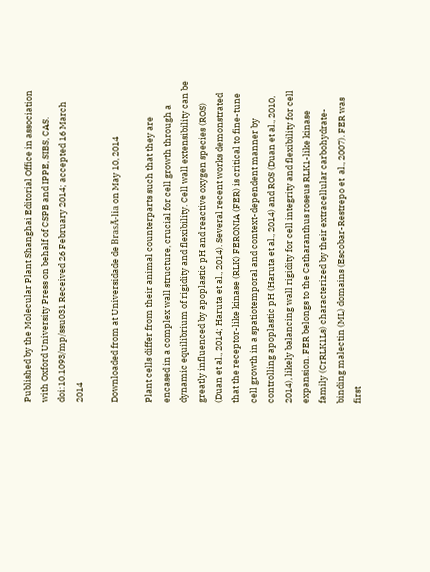Published by the Molecular Plant Shanghai Editorial Office in association with Oxford University Press on behalf of CSPB and IPPE, SIBS, CAS. doi:10.1093/mp/ssu031 Received 26 February 2014; accepted 16 March 2014

Downloaded from at Universidade de BrasÃ-lia on May 10, 2014

Plant cells differ from their animal counterparts such that they are encased in a complex wall structure, crucial for cell growth through a dynamic equilibrium of rigidity and flexibility. Cell wall extensibility can be greatly influenced by apoplastic pH and reactive oxygen species (ROS) (Duan et al., 2014; Haruta et al., 2014). Several recent works demonstrated that the receptor-like kinase (RLK) FERONIA (FER) is critical to fine-tune cell growth in a spatiotemporal and context-dependent manner by controlling apoplastic pH (Haruta et al., 2014) and ROS (Duan et al., 2010, 2014), likely balancing wall rigidity for cell integrity and flexibility for cell expansion. FER belongs to the Catharanthus roseus RLK1-like kinase family (CrRLK1Ls) characterized by their extracellular carbohydrate-binding malectin (ML) domains (Escobar-Restrepo et  al., 2007). FER was first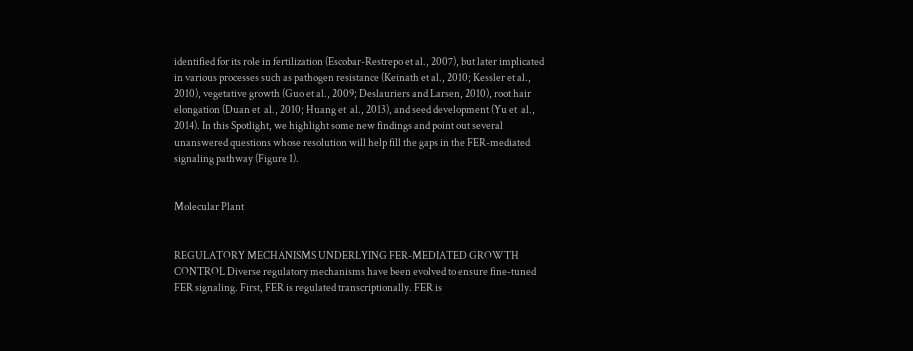identified for its role in fertilization (Escobar-Restrepo et al., 2007), but later implicated in various processes such as pathogen resistance (Keinath et al., 2010; Kessler et al., 2010), vegetative growth (Guo et al., 2009; Deslauriers and Larsen, 2010), root hair elongation (Duan et  al., 2010; Huang et  al., 2013), and seed development (Yu et  al., 2014). In this Spotlight, we highlight some new findings and point out several unanswered questions whose resolution will help fill the gaps in the FER-mediated signaling pathway (Figure 1).


Molecular Plant


REGULATORY MECHANISMS UNDERLYING FER-MEDIATED GROWTH CONTROL Diverse regulatory mechanisms have been evolved to ensure fine-tuned FER signaling. First, FER is regulated transcriptionally. FER is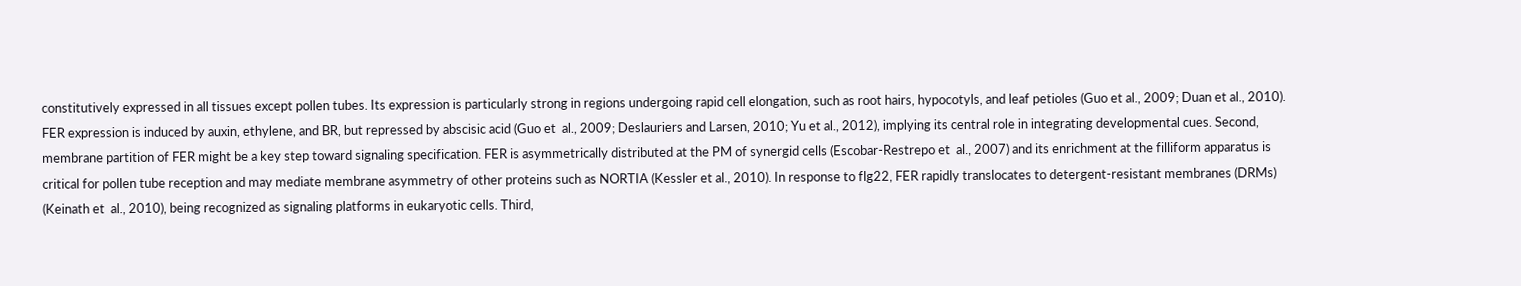constitutively expressed in all tissues except pollen tubes. Its expression is particularly strong in regions undergoing rapid cell elongation, such as root hairs, hypocotyls, and leaf petioles (Guo et al., 2009; Duan et al., 2010). FER expression is induced by auxin, ethylene, and BR, but repressed by abscisic acid (Guo et  al., 2009; Deslauriers and Larsen, 2010; Yu et al., 2012), implying its central role in integrating developmental cues. Second, membrane partition of FER might be a key step toward signaling specification. FER is asymmetrically distributed at the PM of synergid cells (Escobar-Restrepo et  al., 2007) and its enrichment at the filliform apparatus is critical for pollen tube reception and may mediate membrane asymmetry of other proteins such as NORTIA (Kessler et al., 2010). In response to flg22, FER rapidly translocates to detergent-resistant membranes (DRMs) (Keinath et  al., 2010), being recognized as signaling platforms in eukaryotic cells. Third,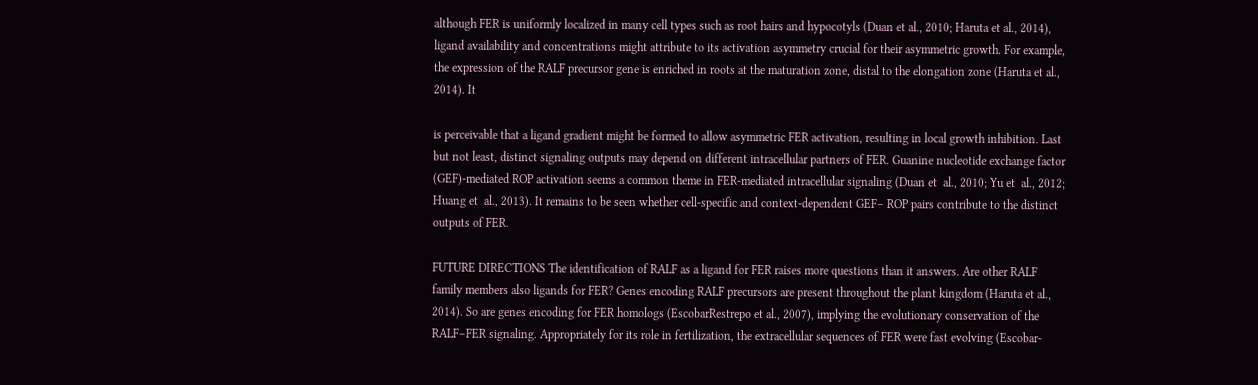although FER is uniformly localized in many cell types such as root hairs and hypocotyls (Duan et al., 2010; Haruta et al., 2014), ligand availability and concentrations might attribute to its activation asymmetry crucial for their asymmetric growth. For example, the expression of the RALF precursor gene is enriched in roots at the maturation zone, distal to the elongation zone (Haruta et al., 2014). It

is perceivable that a ligand gradient might be formed to allow asymmetric FER activation, resulting in local growth inhibition. Last but not least, distinct signaling outputs may depend on different intracellular partners of FER. Guanine nucleotide exchange factor (GEF)-mediated ROP activation seems a common theme in FER-mediated intracellular signaling (Duan et  al., 2010; Yu et  al., 2012; Huang et  al., 2013). It remains to be seen whether cell-specific and context-dependent GEF– ROP pairs contribute to the distinct outputs of FER.

FUTURE DIRECTIONS The identification of RALF as a ligand for FER raises more questions than it answers. Are other RALF family members also ligands for FER? Genes encoding RALF precursors are present throughout the plant kingdom (Haruta et al., 2014). So are genes encoding for FER homologs (EscobarRestrepo et al., 2007), implying the evolutionary conservation of the RALF–FER signaling. Appropriately for its role in fertilization, the extracellular sequences of FER were fast evolving (Escobar-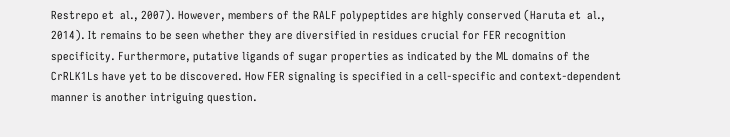Restrepo et  al., 2007). However, members of the RALF polypeptides are highly conserved (Haruta et  al., 2014). It remains to be seen whether they are diversified in residues crucial for FER recognition specificity. Furthermore, putative ligands of sugar properties as indicated by the ML domains of the CrRLK1Ls have yet to be discovered. How FER signaling is specified in a cell-specific and context-dependent manner is another intriguing question.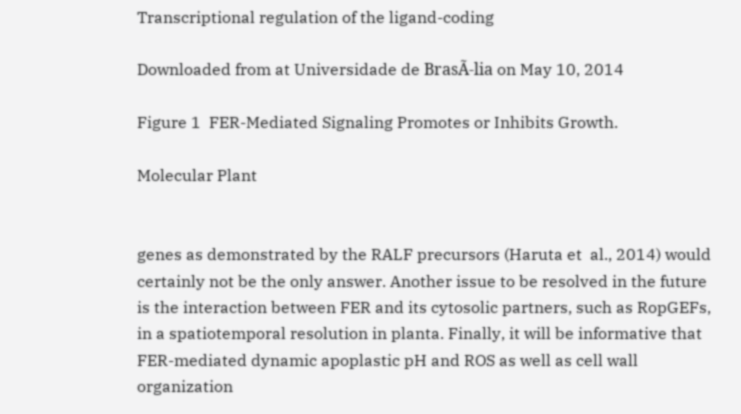Transcriptional regulation of the ligand-coding

Downloaded from at Universidade de BrasÃ-lia on May 10, 2014

Figure 1  FER-Mediated Signaling Promotes or Inhibits Growth.

Molecular Plant


genes as demonstrated by the RALF precursors (Haruta et  al., 2014) would certainly not be the only answer. Another issue to be resolved in the future is the interaction between FER and its cytosolic partners, such as RopGEFs, in a spatiotemporal resolution in planta. Finally, it will be informative that FER-mediated dynamic apoplastic pH and ROS as well as cell wall organization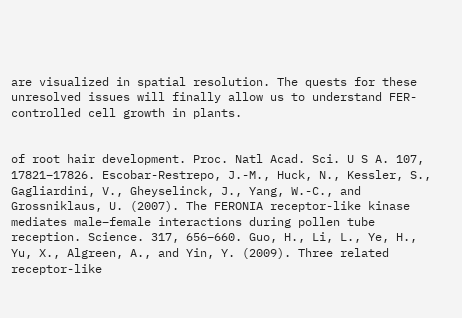are visualized in spatial resolution. The quests for these unresolved issues will finally allow us to understand FER-controlled cell growth in plants.


of root hair development. Proc. Natl Acad. Sci. U S A. 107, 17821–17826. Escobar-Restrepo, J.-M., Huck, N., Kessler, S., Gagliardini, V., Gheyselinck, J., Yang, W.-C., and Grossniklaus, U. (2007). The FERONIA receptor-like kinase mediates male–female interactions during pollen tube reception. Science. 317, 656–660. Guo, H., Li, L., Ye, H., Yu, X., Algreen, A., and Yin, Y. (2009). Three related receptor-like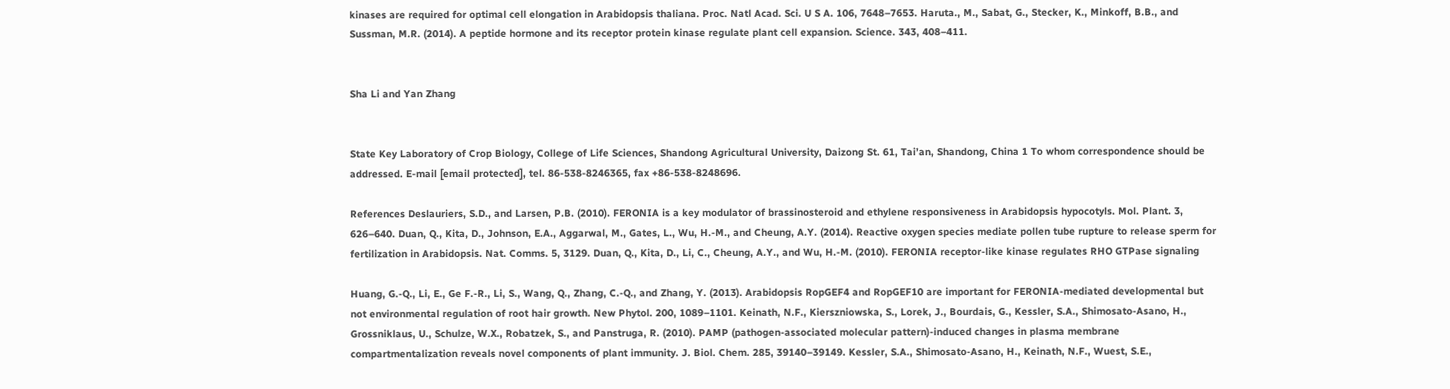kinases are required for optimal cell elongation in Arabidopsis thaliana. Proc. Natl Acad. Sci. U S A. 106, 7648–7653. Haruta., M., Sabat, G., Stecker, K., Minkoff, B.B., and Sussman, M.R. (2014). A peptide hormone and its receptor protein kinase regulate plant cell expansion. Science. 343, 408–411.


Sha Li and Yan Zhang


State Key Laboratory of Crop Biology, College of Life Sciences, Shandong Agricultural University, Daizong St. 61, Tai’an, Shandong, China 1 To whom correspondence should be addressed. E-mail [email protected], tel. 86-538-8246365, fax +86-538-8248696.

References Deslauriers, S.D., and Larsen, P.B. (2010). FERONIA is a key modulator of brassinosteroid and ethylene responsiveness in Arabidopsis hypocotyls. Mol. Plant. 3, 626–640. Duan, Q., Kita, D., Johnson, E.A., Aggarwal, M., Gates, L., Wu, H.-M., and Cheung, A.Y. (2014). Reactive oxygen species mediate pollen tube rupture to release sperm for fertilization in Arabidopsis. Nat. Comms. 5, 3129. Duan, Q., Kita, D., Li, C., Cheung, A.Y., and Wu, H.-M. (2010). FERONIA receptor-like kinase regulates RHO GTPase signaling

Huang, G.-Q., Li, E., Ge F.-R., Li, S., Wang, Q., Zhang, C.-Q., and Zhang, Y. (2013). Arabidopsis RopGEF4 and RopGEF10 are important for FERONIA-mediated developmental but not environmental regulation of root hair growth. New Phytol. 200, 1089–1101. Keinath, N.F., Kierszniowska, S., Lorek, J., Bourdais, G., Kessler, S.A., Shimosato-Asano, H., Grossniklaus, U., Schulze, W.X., Robatzek, S., and Panstruga, R. (2010). PAMP (pathogen-associated molecular pattern)-induced changes in plasma membrane compartmentalization reveals novel components of plant immunity. J. Biol. Chem. 285, 39140–39149. Kessler, S.A., Shimosato-Asano, H., Keinath, N.F., Wuest, S.E.,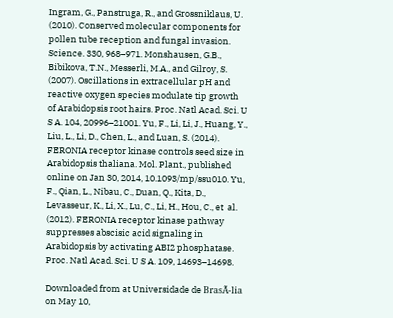Ingram, G., Panstruga, R., and Grossniklaus, U. (2010). Conserved molecular components for pollen tube reception and fungal invasion. Science. 330, 968–971. Monshausen, G.B., Bibikova, T.N., Messerli, M.A., and Gilroy, S. (2007). Oscillations in extracellular pH and reactive oxygen species modulate tip growth of Arabidopsis root hairs. Proc. Natl Acad. Sci. U S A. 104, 20996–21001. Yu, F., Li, Li, J., Huang, Y., Liu, L., Li, D., Chen, L., and Luan, S. (2014). FERONIA receptor kinase controls seed size in Arabidopsis thaliana. Mol. Plant., published online on Jan 30, 2014, 10.1093/mp/ssu010. Yu, F., Qian, L., Nibau, C., Duan, Q., Kita, D., Levasseur, K., Li, X., Lu, C., Li, H., Hou, C., et  al. (2012). FERONIA receptor kinase pathway suppresses abscisic acid signaling in Arabidopsis by activating ABI2 phosphatase. Proc. Natl Acad. Sci. U S A. 109, 14693–14698.

Downloaded from at Universidade de BrasÃ-lia on May 10,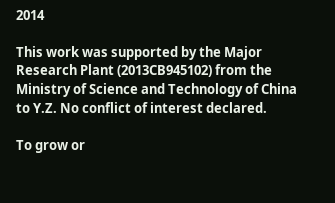2014

This work was supported by the Major Research Plant (2013CB945102) from the Ministry of Science and Technology of China to Y.Z. No conflict of interest declared.

To grow or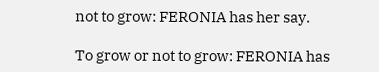not to grow: FERONIA has her say.

To grow or not to grow: FERONIA has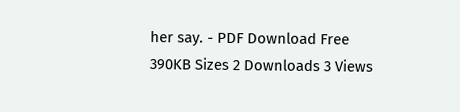her say. - PDF Download Free
390KB Sizes 2 Downloads 3 Views